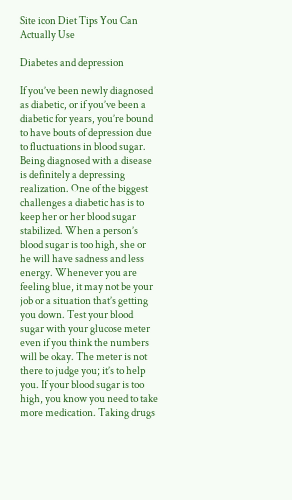Site icon Diet Tips You Can Actually Use

Diabetes and depression

If you’ve been newly diagnosed as diabetic, or if you’ve been a diabetic for years, you’re bound to have bouts of depression due to fluctuations in blood sugar. Being diagnosed with a disease is definitely a depressing realization. One of the biggest challenges a diabetic has is to keep her or her blood sugar stabilized. When a person’s blood sugar is too high, she or he will have sadness and less energy. Whenever you are feeling blue, it may not be your job or a situation that’s getting you down. Test your blood sugar with your glucose meter even if you think the numbers will be okay. The meter is not there to judge you; it’s to help you. If your blood sugar is too high, you know you need to take more medication. Taking drugs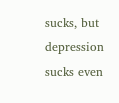sucks, but depression sucks even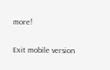more!

Exit mobile version